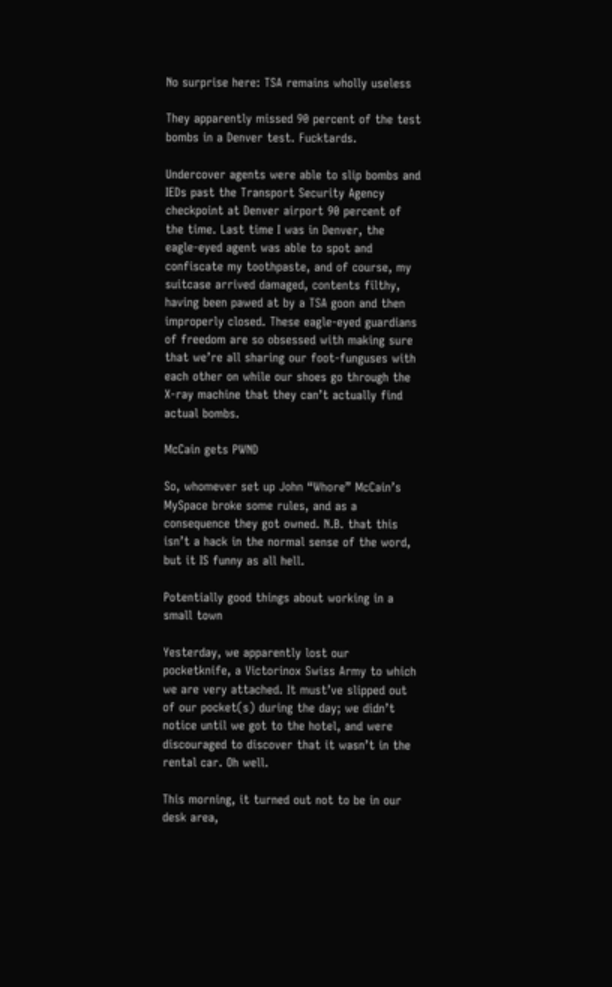No surprise here: TSA remains wholly useless

They apparently missed 90 percent of the test bombs in a Denver test. Fucktards.

Undercover agents were able to slip bombs and IEDs past the Transport Security Agency checkpoint at Denver airport 90 percent of the time. Last time I was in Denver, the eagle-eyed agent was able to spot and confiscate my toothpaste, and of course, my suitcase arrived damaged, contents filthy, having been pawed at by a TSA goon and then improperly closed. These eagle-eyed guardians of freedom are so obsessed with making sure that we’re all sharing our foot-funguses with each other on while our shoes go through the X-ray machine that they can’t actually find actual bombs.

McCain gets PWND

So, whomever set up John “Whore” McCain’s MySpace broke some rules, and as a consequence they got owned. N.B. that this isn’t a hack in the normal sense of the word, but it IS funny as all hell.

Potentially good things about working in a small town

Yesterday, we apparently lost our pocketknife, a Victorinox Swiss Army to which we are very attached. It must’ve slipped out of our pocket(s) during the day; we didn’t notice until we got to the hotel, and were discouraged to discover that it wasn’t in the rental car. Oh well.

This morning, it turned out not to be in our desk area,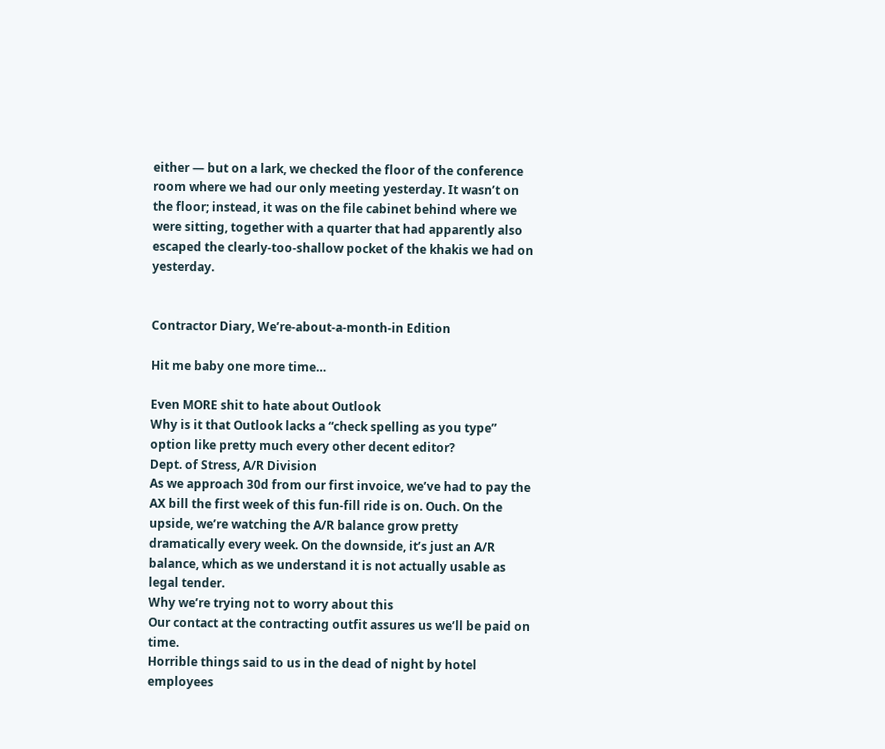either — but on a lark, we checked the floor of the conference room where we had our only meeting yesterday. It wasn’t on the floor; instead, it was on the file cabinet behind where we were sitting, together with a quarter that had apparently also escaped the clearly-too-shallow pocket of the khakis we had on yesterday.


Contractor Diary, We’re-about-a-month-in Edition

Hit me baby one more time…

Even MORE shit to hate about Outlook
Why is it that Outlook lacks a “check spelling as you type” option like pretty much every other decent editor?
Dept. of Stress, A/R Division
As we approach 30d from our first invoice, we’ve had to pay the AX bill the first week of this fun-fill ride is on. Ouch. On the upside, we’re watching the A/R balance grow pretty dramatically every week. On the downside, it’s just an A/R balance, which as we understand it is not actually usable as legal tender.
Why we’re trying not to worry about this
Our contact at the contracting outfit assures us we’ll be paid on time.
Horrible things said to us in the dead of night by hotel employees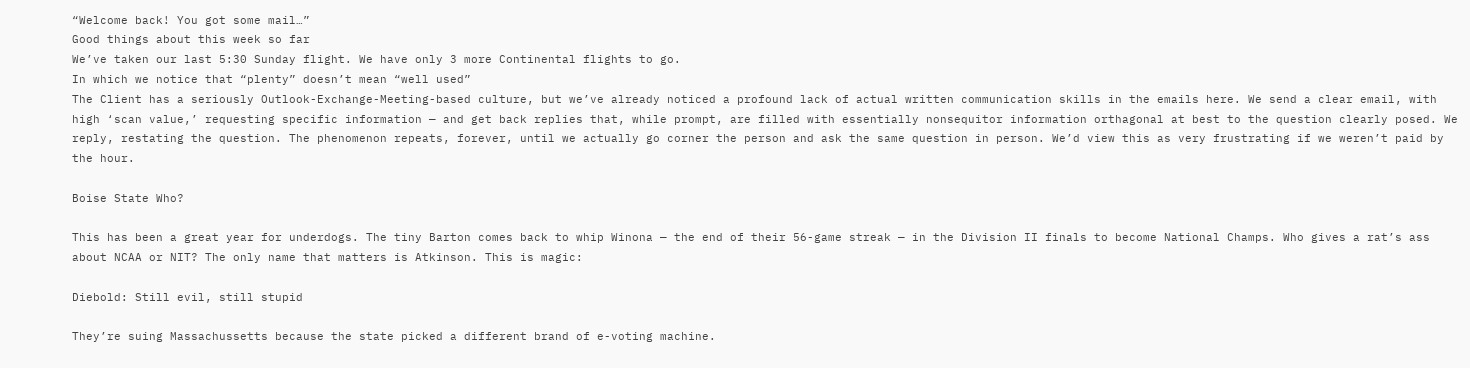“Welcome back! You got some mail…”
Good things about this week so far
We’ve taken our last 5:30 Sunday flight. We have only 3 more Continental flights to go.
In which we notice that “plenty” doesn’t mean “well used”
The Client has a seriously Outlook-Exchange-Meeting-based culture, but we’ve already noticed a profound lack of actual written communication skills in the emails here. We send a clear email, with high ‘scan value,’ requesting specific information — and get back replies that, while prompt, are filled with essentially nonsequitor information orthagonal at best to the question clearly posed. We reply, restating the question. The phenomenon repeats, forever, until we actually go corner the person and ask the same question in person. We’d view this as very frustrating if we weren’t paid by the hour.

Boise State Who?

This has been a great year for underdogs. The tiny Barton comes back to whip Winona — the end of their 56-game streak — in the Division II finals to become National Champs. Who gives a rat’s ass about NCAA or NIT? The only name that matters is Atkinson. This is magic:

Diebold: Still evil, still stupid

They’re suing Massachussetts because the state picked a different brand of e-voting machine.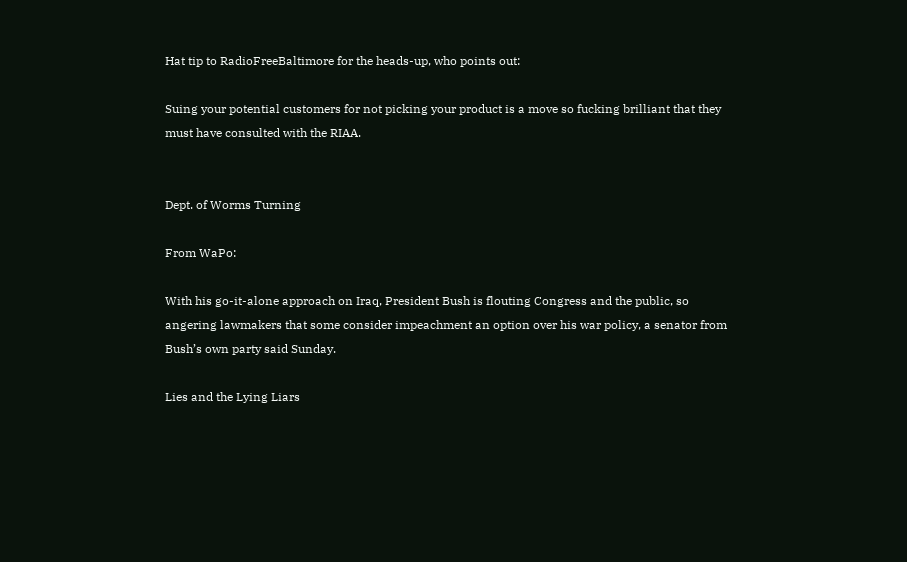Hat tip to RadioFreeBaltimore for the heads-up, who points out:

Suing your potential customers for not picking your product is a move so fucking brilliant that they must have consulted with the RIAA.


Dept. of Worms Turning

From WaPo:

With his go-it-alone approach on Iraq, President Bush is flouting Congress and the public, so angering lawmakers that some consider impeachment an option over his war policy, a senator from Bush’s own party said Sunday.

Lies and the Lying Liars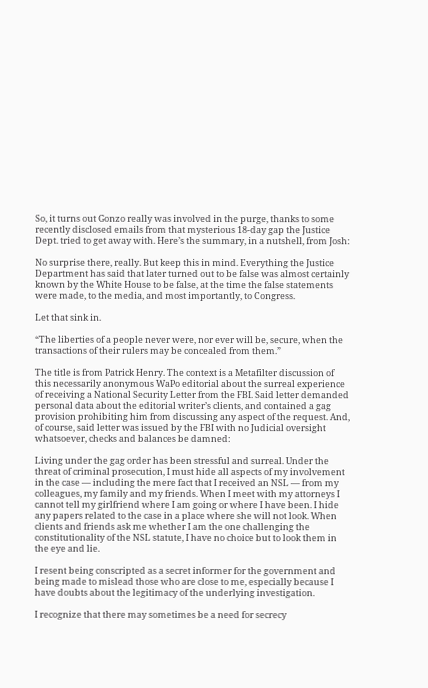So, it turns out Gonzo really was involved in the purge, thanks to some recently disclosed emails from that mysterious 18-day gap the Justice Dept. tried to get away with. Here’s the summary, in a nutshell, from Josh:

No surprise there, really. But keep this in mind. Everything the Justice Department has said that later turned out to be false was almost certainly known by the White House to be false, at the time the false statements were made, to the media, and most importantly, to Congress.

Let that sink in.

“The liberties of a people never were, nor ever will be, secure, when the transactions of their rulers may be concealed from them.”

The title is from Patrick Henry. The context is a Metafilter discussion of this necessarily anonymous WaPo editorial about the surreal experience of receiving a National Security Letter from the FBI. Said letter demanded personal data about the editorial writer’s clients, and contained a gag provision prohibiting him from discussing any aspect of the request. And, of course, said letter was issued by the FBI with no Judicial oversight whatsoever, checks and balances be damned:

Living under the gag order has been stressful and surreal. Under the threat of criminal prosecution, I must hide all aspects of my involvement in the case — including the mere fact that I received an NSL — from my colleagues, my family and my friends. When I meet with my attorneys I cannot tell my girlfriend where I am going or where I have been. I hide any papers related to the case in a place where she will not look. When clients and friends ask me whether I am the one challenging the constitutionality of the NSL statute, I have no choice but to look them in the eye and lie.

I resent being conscripted as a secret informer for the government and being made to mislead those who are close to me, especially because I have doubts about the legitimacy of the underlying investigation.

I recognize that there may sometimes be a need for secrecy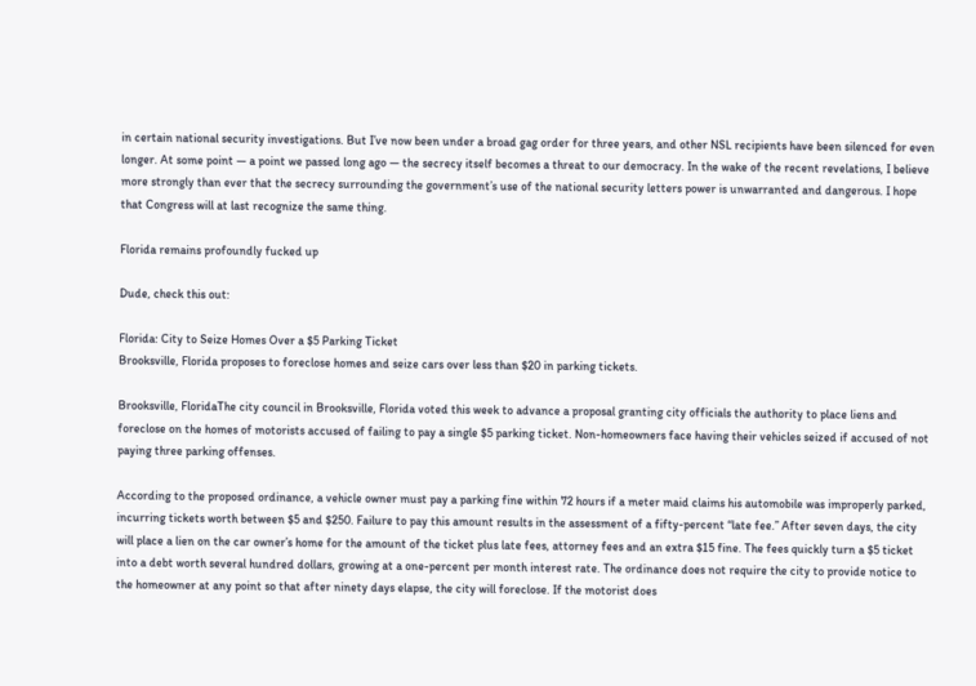in certain national security investigations. But I’ve now been under a broad gag order for three years, and other NSL recipients have been silenced for even longer. At some point — a point we passed long ago — the secrecy itself becomes a threat to our democracy. In the wake of the recent revelations, I believe more strongly than ever that the secrecy surrounding the government’s use of the national security letters power is unwarranted and dangerous. I hope that Congress will at last recognize the same thing.

Florida remains profoundly fucked up

Dude, check this out:

Florida: City to Seize Homes Over a $5 Parking Ticket
Brooksville, Florida proposes to foreclose homes and seize cars over less than $20 in parking tickets.

Brooksville, FloridaThe city council in Brooksville, Florida voted this week to advance a proposal granting city officials the authority to place liens and foreclose on the homes of motorists accused of failing to pay a single $5 parking ticket. Non-homeowners face having their vehicles seized if accused of not paying three parking offenses.

According to the proposed ordinance, a vehicle owner must pay a parking fine within 72 hours if a meter maid claims his automobile was improperly parked, incurring tickets worth between $5 and $250. Failure to pay this amount results in the assessment of a fifty-percent “late fee.” After seven days, the city will place a lien on the car owner’s home for the amount of the ticket plus late fees, attorney fees and an extra $15 fine. The fees quickly turn a $5 ticket into a debt worth several hundred dollars, growing at a one-percent per month interest rate. The ordinance does not require the city to provide notice to the homeowner at any point so that after ninety days elapse, the city will foreclose. If the motorist does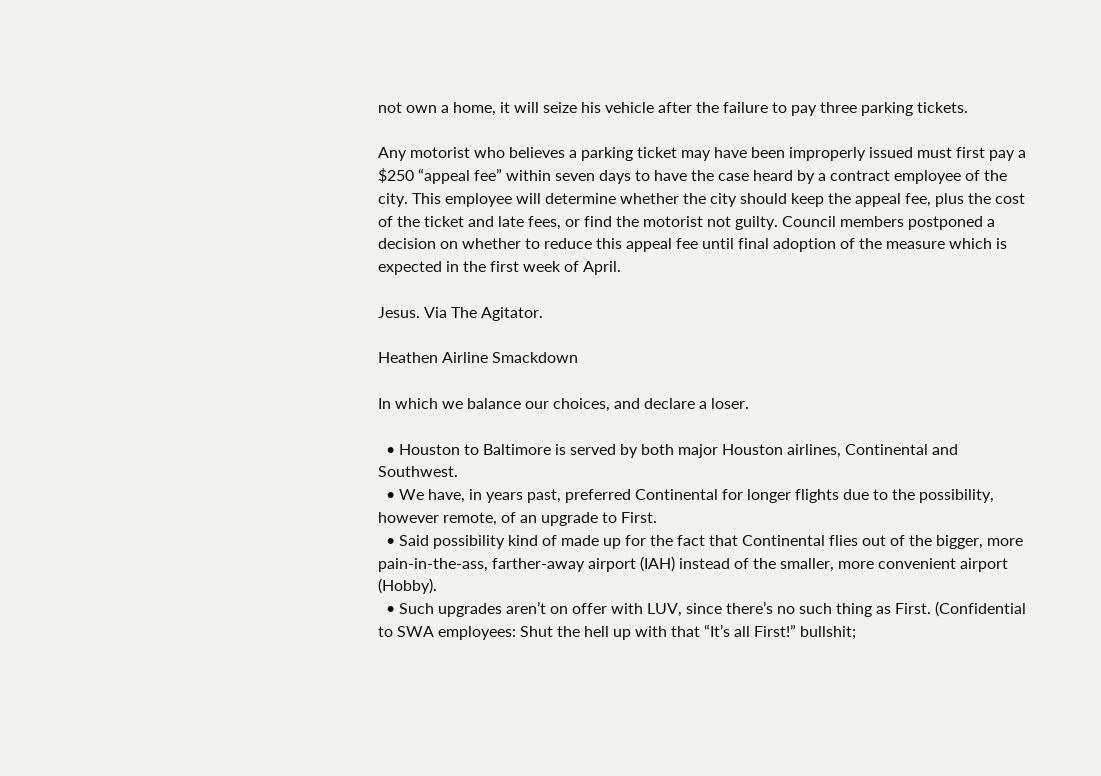not own a home, it will seize his vehicle after the failure to pay three parking tickets.

Any motorist who believes a parking ticket may have been improperly issued must first pay a $250 “appeal fee” within seven days to have the case heard by a contract employee of the city. This employee will determine whether the city should keep the appeal fee, plus the cost of the ticket and late fees, or find the motorist not guilty. Council members postponed a decision on whether to reduce this appeal fee until final adoption of the measure which is expected in the first week of April.

Jesus. Via The Agitator.

Heathen Airline Smackdown

In which we balance our choices, and declare a loser.

  • Houston to Baltimore is served by both major Houston airlines, Continental and Southwest.
  • We have, in years past, preferred Continental for longer flights due to the possibility, however remote, of an upgrade to First.
  • Said possibility kind of made up for the fact that Continental flies out of the bigger, more pain-in-the-ass, farther-away airport (IAH) instead of the smaller, more convenient airport (Hobby).
  • Such upgrades aren’t on offer with LUV, since there’s no such thing as First. (Confidential to SWA employees: Shut the hell up with that “It’s all First!” bullshit;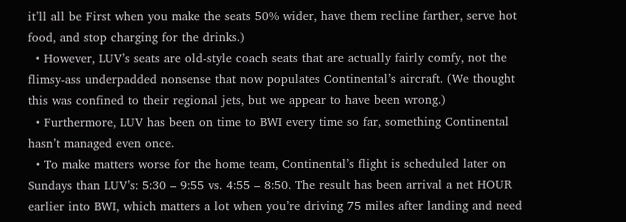it’ll all be First when you make the seats 50% wider, have them recline farther, serve hot food, and stop charging for the drinks.)
  • However, LUV’s seats are old-style coach seats that are actually fairly comfy, not the flimsy-ass underpadded nonsense that now populates Continental’s aircraft. (We thought this was confined to their regional jets, but we appear to have been wrong.)
  • Furthermore, LUV has been on time to BWI every time so far, something Continental hasn’t managed even once.
  • To make matters worse for the home team, Continental’s flight is scheduled later on Sundays than LUV’s: 5:30 – 9:55 vs. 4:55 – 8:50. The result has been arrival a net HOUR earlier into BWI, which matters a lot when you’re driving 75 miles after landing and need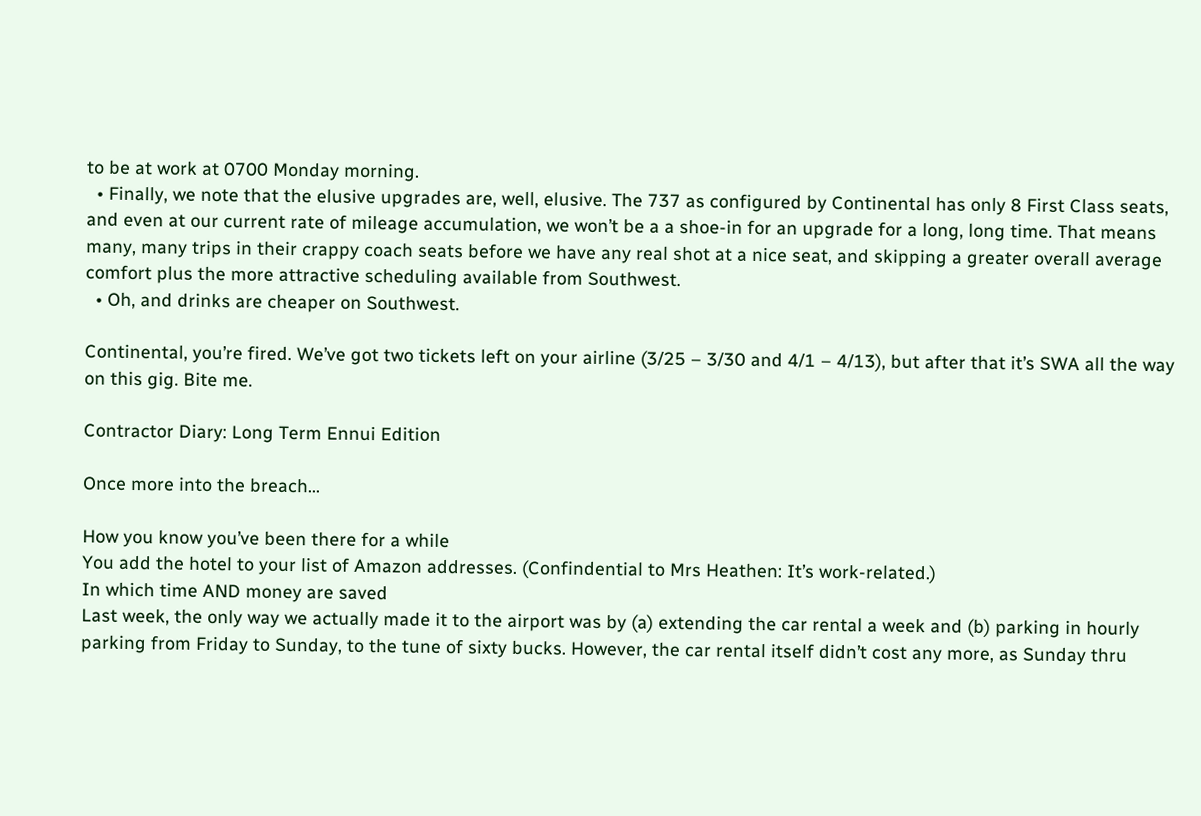to be at work at 0700 Monday morning.
  • Finally, we note that the elusive upgrades are, well, elusive. The 737 as configured by Continental has only 8 First Class seats, and even at our current rate of mileage accumulation, we won’t be a a shoe-in for an upgrade for a long, long time. That means many, many trips in their crappy coach seats before we have any real shot at a nice seat, and skipping a greater overall average comfort plus the more attractive scheduling available from Southwest.
  • Oh, and drinks are cheaper on Southwest.

Continental, you’re fired. We’ve got two tickets left on your airline (3/25 – 3/30 and 4/1 – 4/13), but after that it’s SWA all the way on this gig. Bite me.

Contractor Diary: Long Term Ennui Edition

Once more into the breach…

How you know you’ve been there for a while
You add the hotel to your list of Amazon addresses. (Confindential to Mrs Heathen: It’s work-related.)
In which time AND money are saved
Last week, the only way we actually made it to the airport was by (a) extending the car rental a week and (b) parking in hourly parking from Friday to Sunday, to the tune of sixty bucks. However, the car rental itself didn’t cost any more, as Sunday thru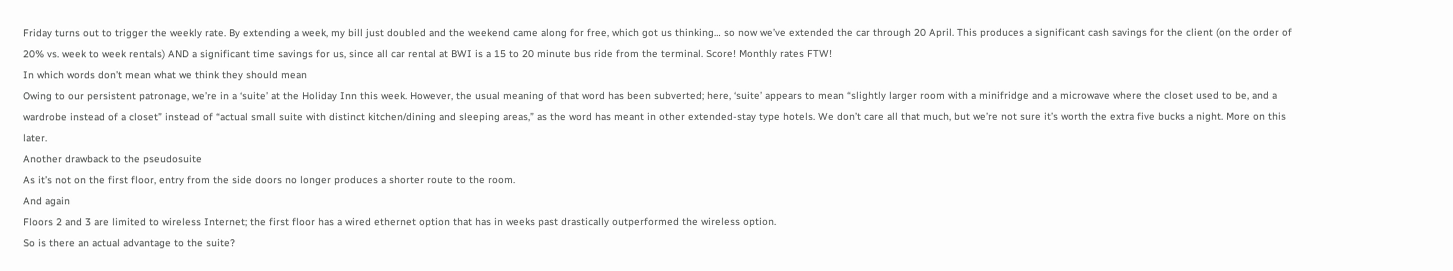Friday turns out to trigger the weekly rate. By extending a week, my bill just doubled and the weekend came along for free, which got us thinking… so now we’ve extended the car through 20 April. This produces a significant cash savings for the client (on the order of 20% vs. week to week rentals) AND a significant time savings for us, since all car rental at BWI is a 15 to 20 minute bus ride from the terminal. Score! Monthly rates FTW!
In which words don’t mean what we think they should mean
Owing to our persistent patronage, we’re in a ‘suite’ at the Holiday Inn this week. However, the usual meaning of that word has been subverted; here, ‘suite’ appears to mean “slightly larger room with a minifridge and a microwave where the closet used to be, and a wardrobe instead of a closet” instead of “actual small suite with distinct kitchen/dining and sleeping areas,” as the word has meant in other extended-stay type hotels. We don’t care all that much, but we’re not sure it’s worth the extra five bucks a night. More on this later.
Another drawback to the pseudosuite
As it’s not on the first floor, entry from the side doors no longer produces a shorter route to the room.
And again
Floors 2 and 3 are limited to wireless Internet; the first floor has a wired ethernet option that has in weeks past drastically outperformed the wireless option.
So is there an actual advantage to the suite?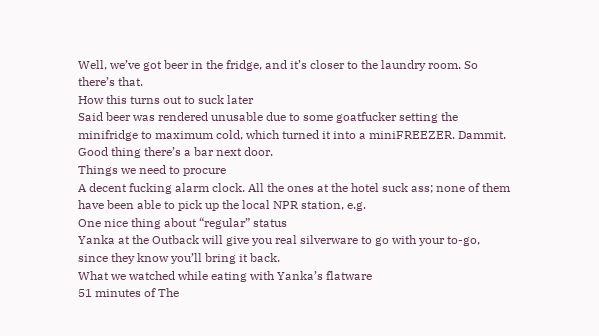Well, we’ve got beer in the fridge, and it’s closer to the laundry room. So there’s that.
How this turns out to suck later
Said beer was rendered unusable due to some goatfucker setting the minifridge to maximum cold, which turned it into a miniFREEZER. Dammit. Good thing there’s a bar next door.
Things we need to procure
A decent fucking alarm clock. All the ones at the hotel suck ass; none of them have been able to pick up the local NPR station, e.g.
One nice thing about “regular” status
Yanka at the Outback will give you real silverware to go with your to-go, since they know you’ll bring it back.
What we watched while eating with Yanka’s flatware
51 minutes of The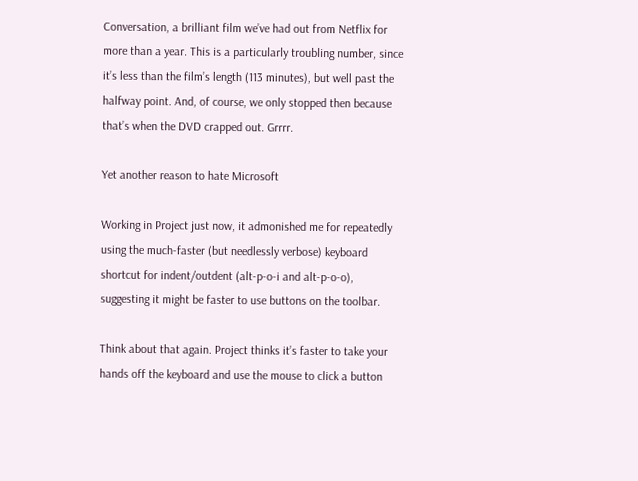Conversation, a brilliant film we’ve had out from Netflix for more than a year. This is a particularly troubling number, since it’s less than the film’s length (113 minutes), but well past the halfway point. And, of course, we only stopped then because that’s when the DVD crapped out. Grrrr.

Yet another reason to hate Microsoft

Working in Project just now, it admonished me for repeatedly using the much-faster (but needlessly verbose) keyboard shortcut for indent/outdent (alt-p-o-i and alt-p-o-o), suggesting it might be faster to use buttons on the toolbar.

Think about that again. Project thinks it’s faster to take your hands off the keyboard and use the mouse to click a button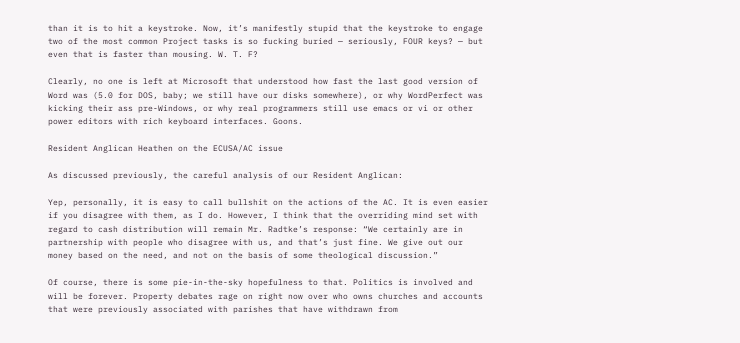than it is to hit a keystroke. Now, it’s manifestly stupid that the keystroke to engage two of the most common Project tasks is so fucking buried — seriously, FOUR keys? — but even that is faster than mousing. W. T. F?

Clearly, no one is left at Microsoft that understood how fast the last good version of Word was (5.0 for DOS, baby; we still have our disks somewhere), or why WordPerfect was kicking their ass pre-Windows, or why real programmers still use emacs or vi or other power editors with rich keyboard interfaces. Goons.

Resident Anglican Heathen on the ECUSA/AC issue

As discussed previously, the careful analysis of our Resident Anglican:

Yep, personally, it is easy to call bullshit on the actions of the AC. It is even easier if you disagree with them, as I do. However, I think that the overriding mind set with regard to cash distribution will remain Mr. Radtke’s response: “We certainly are in partnership with people who disagree with us, and that’s just fine. We give out our money based on the need, and not on the basis of some theological discussion.”

Of course, there is some pie-in-the-sky hopefulness to that. Politics is involved and will be forever. Property debates rage on right now over who owns churches and accounts that were previously associated with parishes that have withdrawn from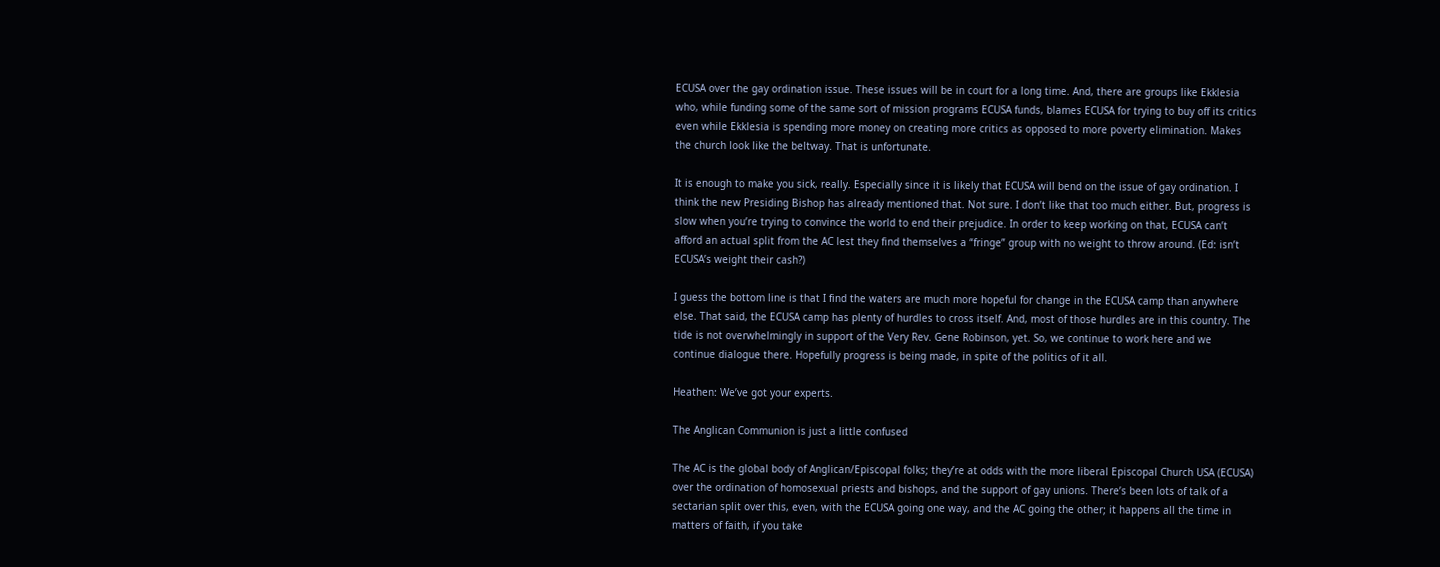ECUSA over the gay ordination issue. These issues will be in court for a long time. And, there are groups like Ekklesia who, while funding some of the same sort of mission programs ECUSA funds, blames ECUSA for trying to buy off its critics even while Ekklesia is spending more money on creating more critics as opposed to more poverty elimination. Makes the church look like the beltway. That is unfortunate.

It is enough to make you sick, really. Especially since it is likely that ECUSA will bend on the issue of gay ordination. I think the new Presiding Bishop has already mentioned that. Not sure. I don’t like that too much either. But, progress is slow when you’re trying to convince the world to end their prejudice. In order to keep working on that, ECUSA can’t afford an actual split from the AC lest they find themselves a “fringe” group with no weight to throw around. (Ed: isn’t ECUSA’s weight their cash?)

I guess the bottom line is that I find the waters are much more hopeful for change in the ECUSA camp than anywhere else. That said, the ECUSA camp has plenty of hurdles to cross itself. And, most of those hurdles are in this country. The tide is not overwhelmingly in support of the Very Rev. Gene Robinson, yet. So, we continue to work here and we continue dialogue there. Hopefully progress is being made, in spite of the politics of it all.

Heathen: We’ve got your experts.

The Anglican Communion is just a little confused

The AC is the global body of Anglican/Episcopal folks; they’re at odds with the more liberal Episcopal Church USA (ECUSA) over the ordination of homosexual priests and bishops, and the support of gay unions. There’s been lots of talk of a sectarian split over this, even, with the ECUSA going one way, and the AC going the other; it happens all the time in matters of faith, if you take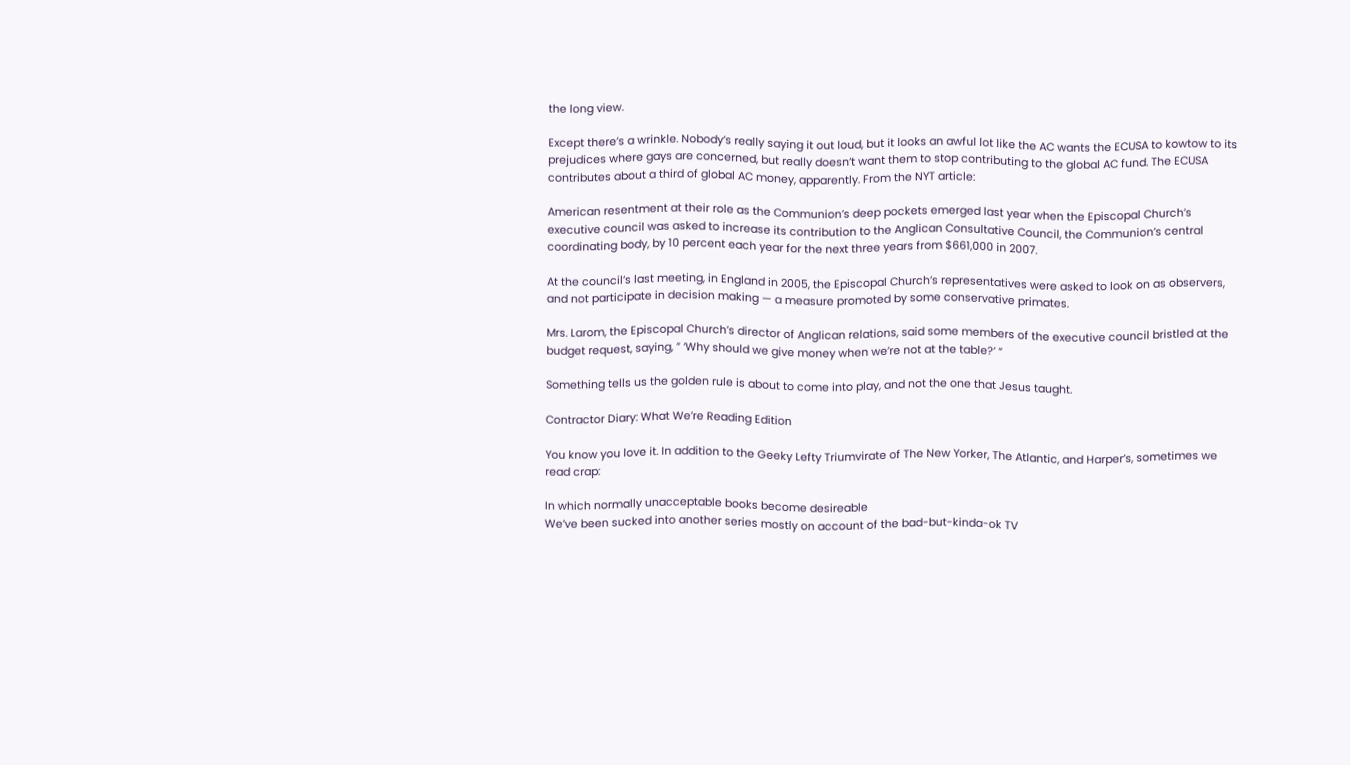the long view.

Except there’s a wrinkle. Nobody’s really saying it out loud, but it looks an awful lot like the AC wants the ECUSA to kowtow to its prejudices where gays are concerned, but really doesn’t want them to stop contributing to the global AC fund. The ECUSA contributes about a third of global AC money, apparently. From the NYT article:

American resentment at their role as the Communion’s deep pockets emerged last year when the Episcopal Church’s executive council was asked to increase its contribution to the Anglican Consultative Council, the Communion’s central coordinating body, by 10 percent each year for the next three years from $661,000 in 2007.

At the council’s last meeting, in England in 2005, the Episcopal Church’s representatives were asked to look on as observers, and not participate in decision making — a measure promoted by some conservative primates.

Mrs. Larom, the Episcopal Church’s director of Anglican relations, said some members of the executive council bristled at the budget request, saying, ” ‘Why should we give money when we’re not at the table?’ “

Something tells us the golden rule is about to come into play, and not the one that Jesus taught.

Contractor Diary: What We’re Reading Edition

You know you love it. In addition to the Geeky Lefty Triumvirate of The New Yorker, The Atlantic, and Harper’s, sometimes we read crap:

In which normally unacceptable books become desireable
We’ve been sucked into another series mostly on account of the bad-but-kinda-ok TV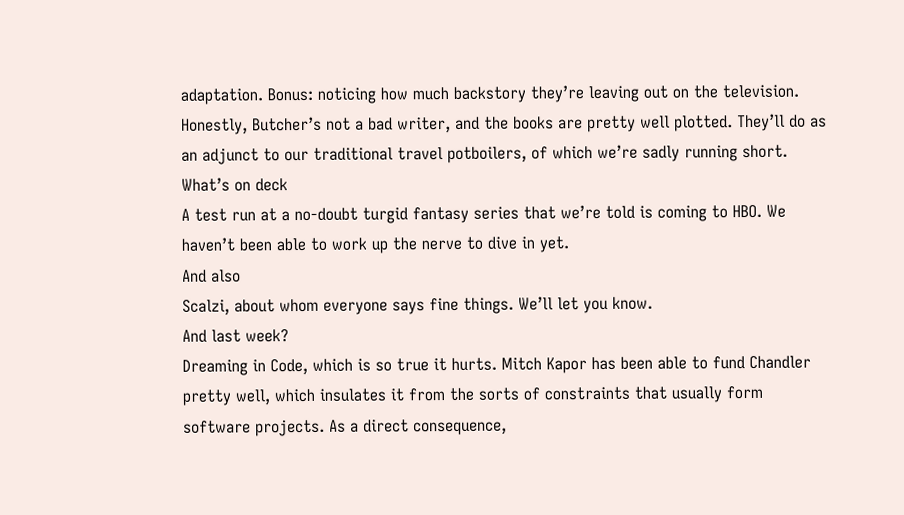adaptation. Bonus: noticing how much backstory they’re leaving out on the television. Honestly, Butcher’s not a bad writer, and the books are pretty well plotted. They’ll do as an adjunct to our traditional travel potboilers, of which we’re sadly running short.
What’s on deck
A test run at a no-doubt turgid fantasy series that we’re told is coming to HBO. We haven’t been able to work up the nerve to dive in yet.
And also
Scalzi, about whom everyone says fine things. We’ll let you know.
And last week?
Dreaming in Code, which is so true it hurts. Mitch Kapor has been able to fund Chandler pretty well, which insulates it from the sorts of constraints that usually form software projects. As a direct consequence,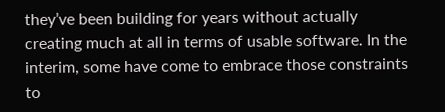they’ve been building for years without actually creating much at all in terms of usable software. In the interim, some have come to embrace those constraints to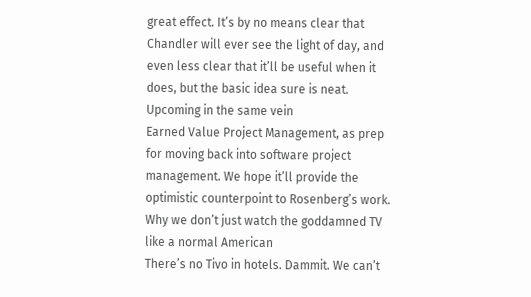great effect. It’s by no means clear that Chandler will ever see the light of day, and even less clear that it’ll be useful when it does, but the basic idea sure is neat.
Upcoming in the same vein
Earned Value Project Management, as prep for moving back into software project management. We hope it’ll provide the optimistic counterpoint to Rosenberg’s work.
Why we don’t just watch the goddamned TV like a normal American
There’s no Tivo in hotels. Dammit. We can’t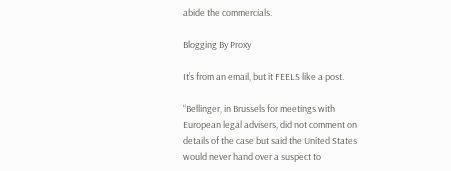abide the commercials.

Blogging By Proxy

It’s from an email, but it FEELS like a post.

“Bellinger, in Brussels for meetings with European legal advisers, did not comment on details of the case but said the United States would never hand over a suspect to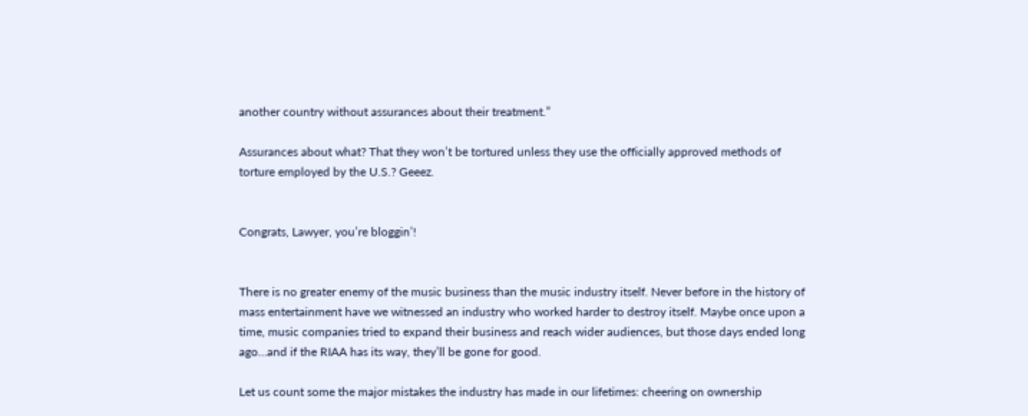another country without assurances about their treatment.”

Assurances about what? That they won’t be tortured unless they use the officially approved methods of torture employed by the U.S.? Geeez.


Congrats, Lawyer, you’re bloggin’!


There is no greater enemy of the music business than the music industry itself. Never before in the history of mass entertainment have we witnessed an industry who worked harder to destroy itself. Maybe once upon a time, music companies tried to expand their business and reach wider audiences, but those days ended long ago…and if the RIAA has its way, they’ll be gone for good.

Let us count some the major mistakes the industry has made in our lifetimes: cheering on ownership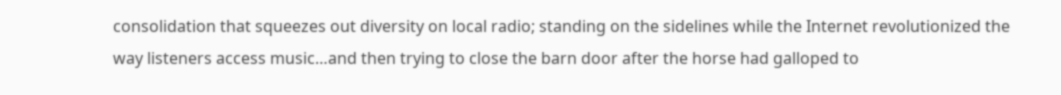consolidation that squeezes out diversity on local radio; standing on the sidelines while the Internet revolutionized the way listeners access music…and then trying to close the barn door after the horse had galloped to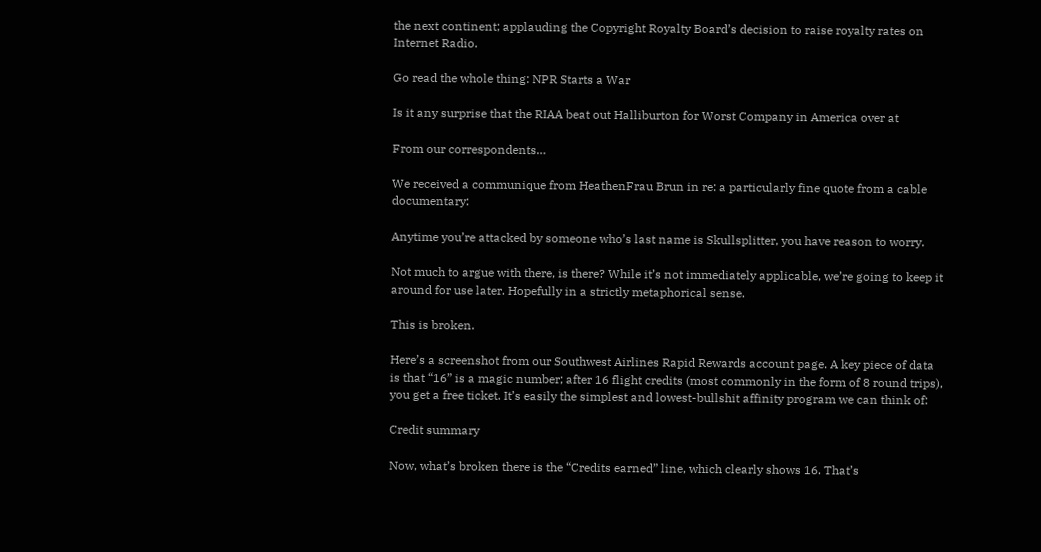the next continent; applauding the Copyright Royalty Board’s decision to raise royalty rates on Internet Radio.

Go read the whole thing: NPR Starts a War

Is it any surprise that the RIAA beat out Halliburton for Worst Company in America over at

From our correspondents…

We received a communique from HeathenFrau Brun in re: a particularly fine quote from a cable documentary:

Anytime you’re attacked by someone who’s last name is Skullsplitter, you have reason to worry.

Not much to argue with there, is there? While it’s not immediately applicable, we’re going to keep it around for use later. Hopefully in a strictly metaphorical sense.

This is broken.

Here’s a screenshot from our Southwest Airlines Rapid Rewards account page. A key piece of data is that “16” is a magic number; after 16 flight credits (most commonly in the form of 8 round trips), you get a free ticket. It’s easily the simplest and lowest-bullshit affinity program we can think of:

Credit summary

Now, what’s broken there is the “Credits earned” line, which clearly shows 16. That’s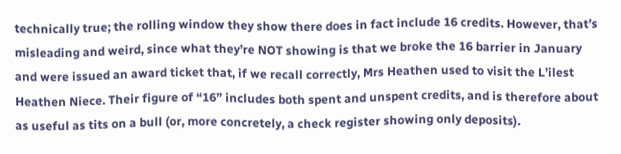technically true; the rolling window they show there does in fact include 16 credits. However, that’s misleading and weird, since what they’re NOT showing is that we broke the 16 barrier in January and were issued an award ticket that, if we recall correctly, Mrs Heathen used to visit the L’ilest Heathen Niece. Their figure of “16” includes both spent and unspent credits, and is therefore about as useful as tits on a bull (or, more concretely, a check register showing only deposits).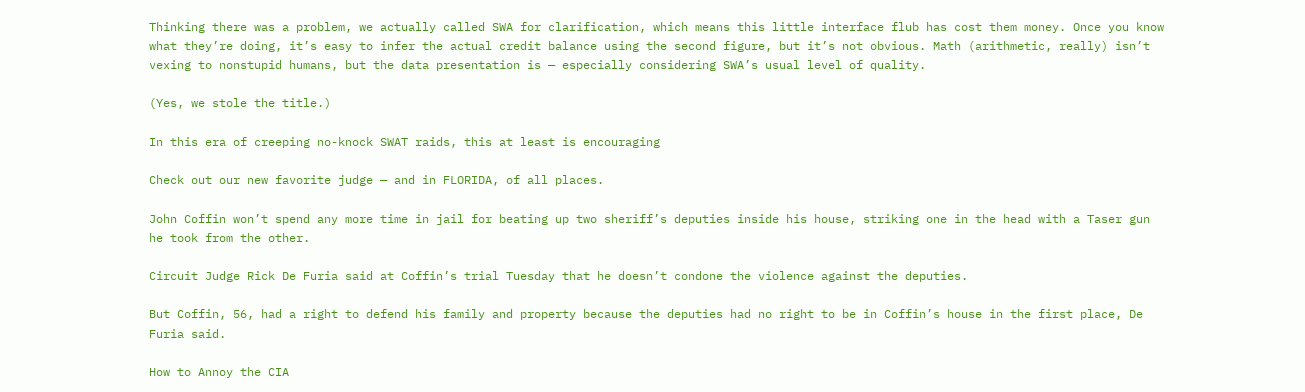Thinking there was a problem, we actually called SWA for clarification, which means this little interface flub has cost them money. Once you know what they’re doing, it’s easy to infer the actual credit balance using the second figure, but it’s not obvious. Math (arithmetic, really) isn’t vexing to nonstupid humans, but the data presentation is — especially considering SWA’s usual level of quality.

(Yes, we stole the title.)

In this era of creeping no-knock SWAT raids, this at least is encouraging

Check out our new favorite judge — and in FLORIDA, of all places.

John Coffin won’t spend any more time in jail for beating up two sheriff’s deputies inside his house, striking one in the head with a Taser gun he took from the other.

Circuit Judge Rick De Furia said at Coffin’s trial Tuesday that he doesn’t condone the violence against the deputies.

But Coffin, 56, had a right to defend his family and property because the deputies had no right to be in Coffin’s house in the first place, De Furia said.

How to Annoy the CIA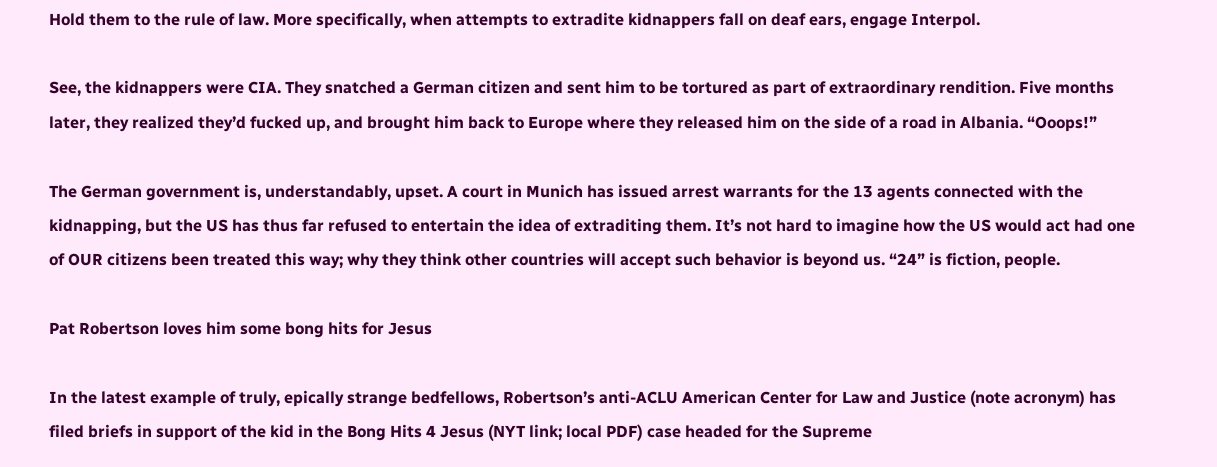Hold them to the rule of law. More specifically, when attempts to extradite kidnappers fall on deaf ears, engage Interpol.

See, the kidnappers were CIA. They snatched a German citizen and sent him to be tortured as part of extraordinary rendition. Five months later, they realized they’d fucked up, and brought him back to Europe where they released him on the side of a road in Albania. “Ooops!”

The German government is, understandably, upset. A court in Munich has issued arrest warrants for the 13 agents connected with the kidnapping, but the US has thus far refused to entertain the idea of extraditing them. It’s not hard to imagine how the US would act had one of OUR citizens been treated this way; why they think other countries will accept such behavior is beyond us. “24” is fiction, people.

Pat Robertson loves him some bong hits for Jesus

In the latest example of truly, epically strange bedfellows, Robertson’s anti-ACLU American Center for Law and Justice (note acronym) has filed briefs in support of the kid in the Bong Hits 4 Jesus (NYT link; local PDF) case headed for the Supreme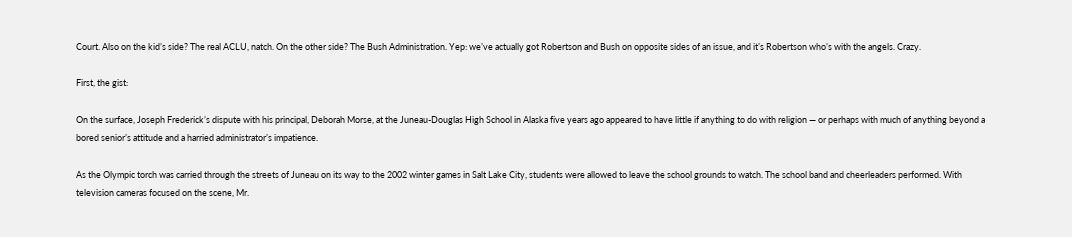Court. Also on the kid’s side? The real ACLU, natch. On the other side? The Bush Administration. Yep: we’ve actually got Robertson and Bush on opposite sides of an issue, and it’s Robertson who’s with the angels. Crazy.

First, the gist:

On the surface, Joseph Frederick’s dispute with his principal, Deborah Morse, at the Juneau-Douglas High School in Alaska five years ago appeared to have little if anything to do with religion — or perhaps with much of anything beyond a bored senior’s attitude and a harried administrator’s impatience.

As the Olympic torch was carried through the streets of Juneau on its way to the 2002 winter games in Salt Lake City, students were allowed to leave the school grounds to watch. The school band and cheerleaders performed. With television cameras focused on the scene, Mr.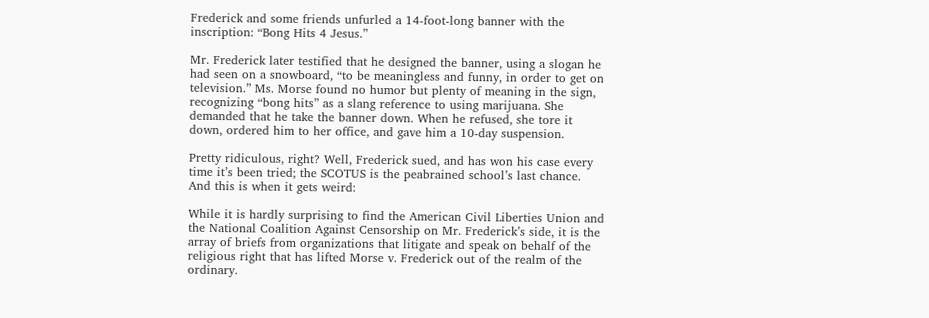Frederick and some friends unfurled a 14-foot-long banner with the inscription: “Bong Hits 4 Jesus.”

Mr. Frederick later testified that he designed the banner, using a slogan he had seen on a snowboard, “to be meaningless and funny, in order to get on television.” Ms. Morse found no humor but plenty of meaning in the sign, recognizing “bong hits” as a slang reference to using marijuana. She demanded that he take the banner down. When he refused, she tore it down, ordered him to her office, and gave him a 10-day suspension.

Pretty ridiculous, right? Well, Frederick sued, and has won his case every time it’s been tried; the SCOTUS is the peabrained school’s last chance. And this is when it gets weird:

While it is hardly surprising to find the American Civil Liberties Union and the National Coalition Against Censorship on Mr. Frederick’s side, it is the array of briefs from organizations that litigate and speak on behalf of the religious right that has lifted Morse v. Frederick out of the realm of the ordinary.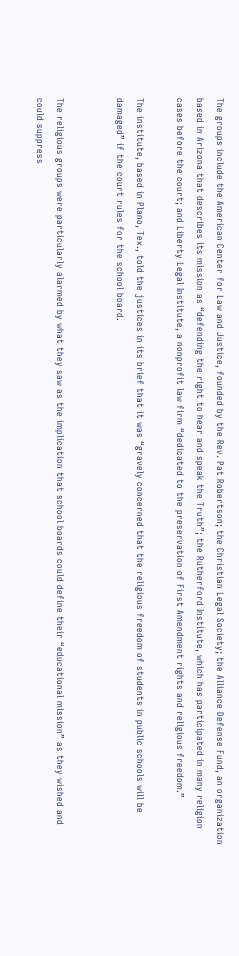The groups include the American Center for Law and Justice, founded by the Rev. Pat Robertson; the Christian Legal Society; the Alliance Defense Fund, an organization based in Arizona that describes its mission as “defending the right to hear and speak the Truth”; the Rutherford Institute, which has participated in many religion cases before the court; and Liberty Legal Institute, a nonprofit law firm “dedicated to the preservation of First Amendment rights and religious freedom.”

The institute, based in Plano, Tex., told the justices in its brief that it was “gravely concerned that the religious freedom of students in public schools will be damaged” if the court rules for the school board.


The religious groups were particularly alarmed by what they saw as the implication that school boards could define their “educational mission” as they wished and could suppress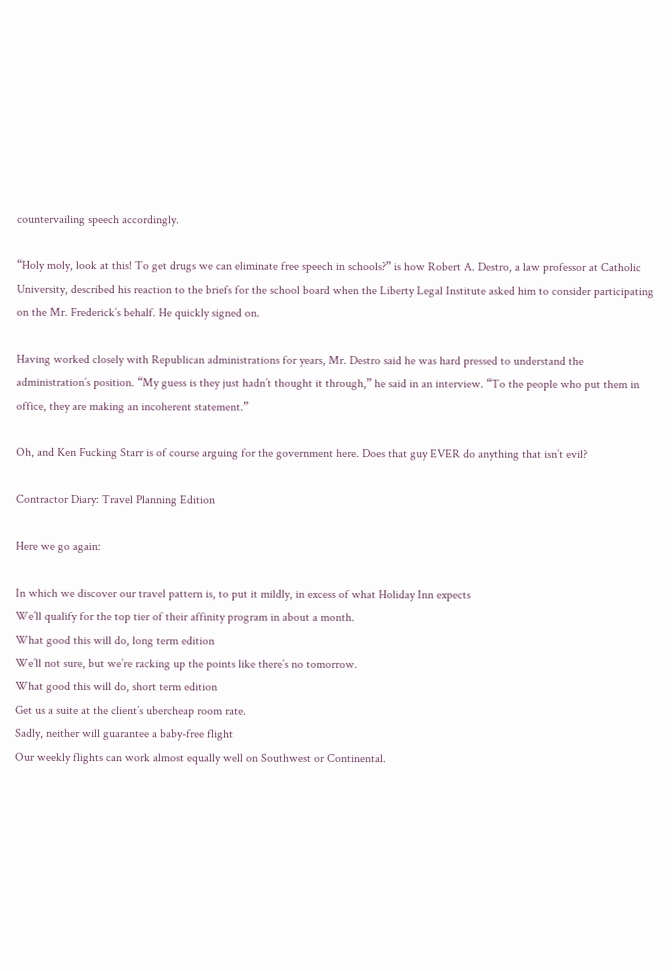countervailing speech accordingly.

“Holy moly, look at this! To get drugs we can eliminate free speech in schools?” is how Robert A. Destro, a law professor at Catholic University, described his reaction to the briefs for the school board when the Liberty Legal Institute asked him to consider participating on the Mr. Frederick’s behalf. He quickly signed on.

Having worked closely with Republican administrations for years, Mr. Destro said he was hard pressed to understand the administration’s position. “My guess is they just hadn’t thought it through,” he said in an interview. “To the people who put them in office, they are making an incoherent statement.”

Oh, and Ken Fucking Starr is of course arguing for the government here. Does that guy EVER do anything that isn’t evil?

Contractor Diary: Travel Planning Edition

Here we go again:

In which we discover our travel pattern is, to put it mildly, in excess of what Holiday Inn expects
We’ll qualify for the top tier of their affinity program in about a month.
What good this will do, long term edition
We’ll not sure, but we’re racking up the points like there’s no tomorrow.
What good this will do, short term edition
Get us a suite at the client’s ubercheap room rate.
Sadly, neither will guarantee a baby-free flight
Our weekly flights can work almost equally well on Southwest or Continental.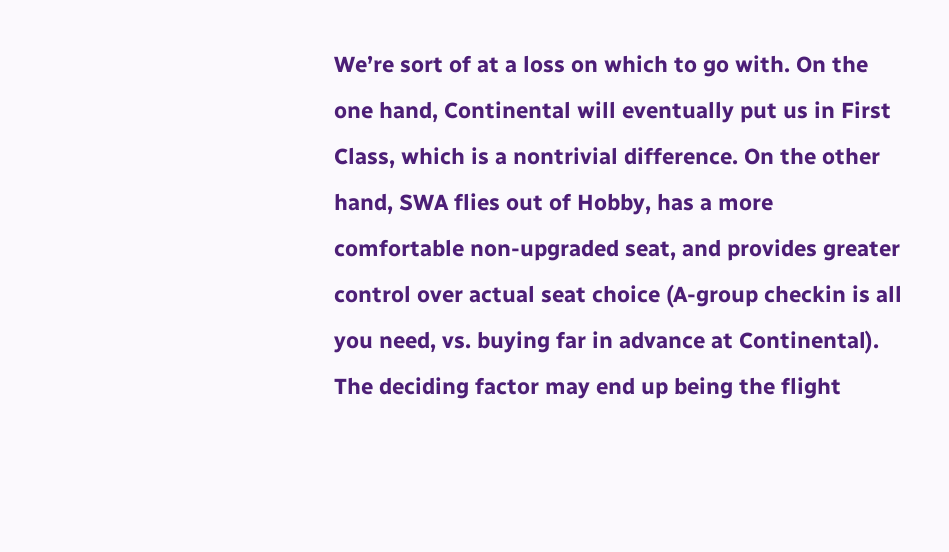We’re sort of at a loss on which to go with. On the one hand, Continental will eventually put us in First Class, which is a nontrivial difference. On the other hand, SWA flies out of Hobby, has a more comfortable non-upgraded seat, and provides greater control over actual seat choice (A-group checkin is all you need, vs. buying far in advance at Continental). The deciding factor may end up being the flight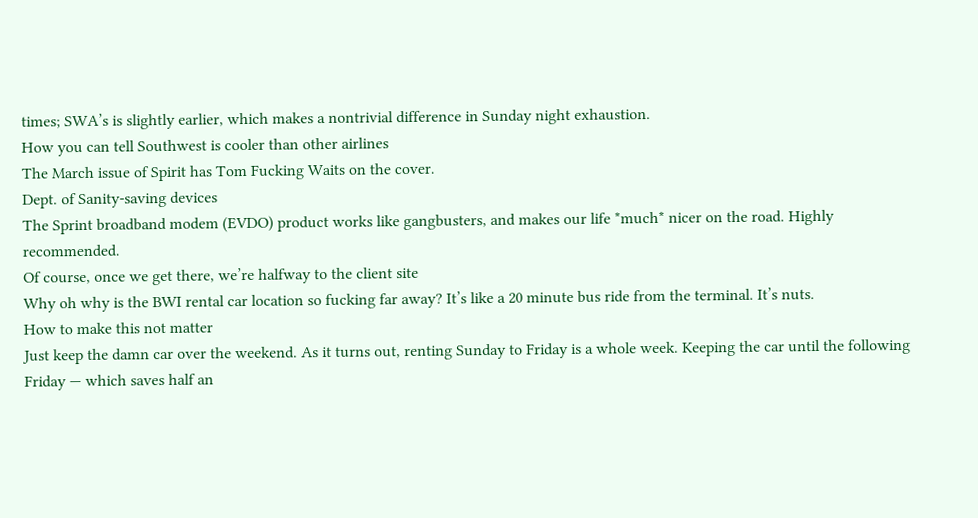times; SWA’s is slightly earlier, which makes a nontrivial difference in Sunday night exhaustion.
How you can tell Southwest is cooler than other airlines
The March issue of Spirit has Tom Fucking Waits on the cover.
Dept. of Sanity-saving devices
The Sprint broadband modem (EVDO) product works like gangbusters, and makes our life *much* nicer on the road. Highly recommended.
Of course, once we get there, we’re halfway to the client site
Why oh why is the BWI rental car location so fucking far away? It’s like a 20 minute bus ride from the terminal. It’s nuts.
How to make this not matter
Just keep the damn car over the weekend. As it turns out, renting Sunday to Friday is a whole week. Keeping the car until the following Friday — which saves half an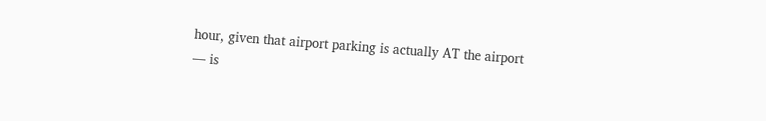hour, given that airport parking is actually AT the airport — is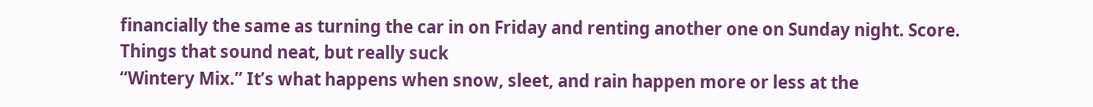financially the same as turning the car in on Friday and renting another one on Sunday night. Score.
Things that sound neat, but really suck
“Wintery Mix.” It’s what happens when snow, sleet, and rain happen more or less at the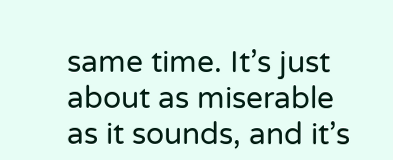same time. It’s just about as miserable as it sounds, and it’s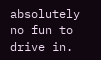absolutely no fun to drive in.